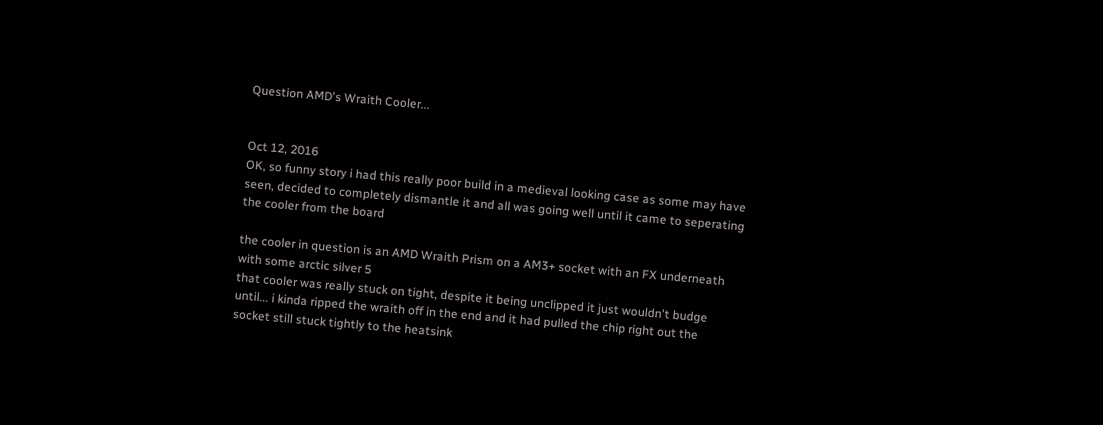Question AMD's Wraith Cooler...


Oct 12, 2016
OK, so funny story i had this really poor build in a medieval looking case as some may have seen, decided to completely dismantle it and all was going well until it came to seperating the cooler from the board

the cooler in question is an AMD Wraith Prism on a AM3+ socket with an FX underneath with some arctic silver 5
that cooler was really stuck on tight, despite it being unclipped it just wouldn't budge until... i kinda ripped the wraith off in the end and it had pulled the chip right out the socket still stuck tightly to the heatsink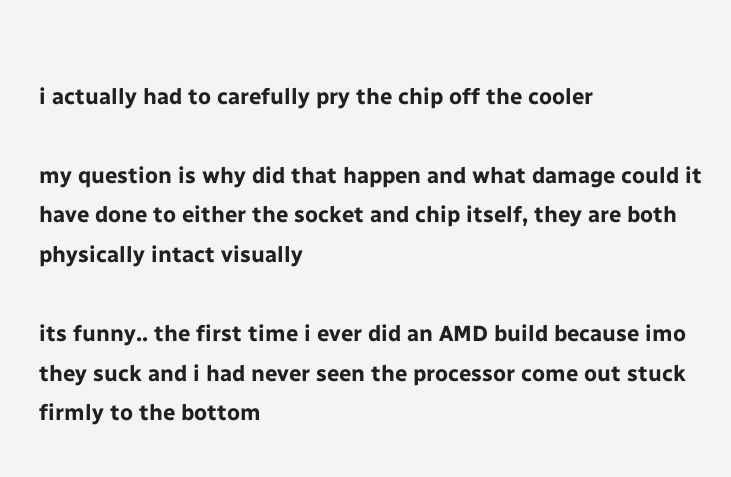i actually had to carefully pry the chip off the cooler

my question is why did that happen and what damage could it have done to either the socket and chip itself, they are both physically intact visually

its funny.. the first time i ever did an AMD build because imo they suck and i had never seen the processor come out stuck firmly to the bottom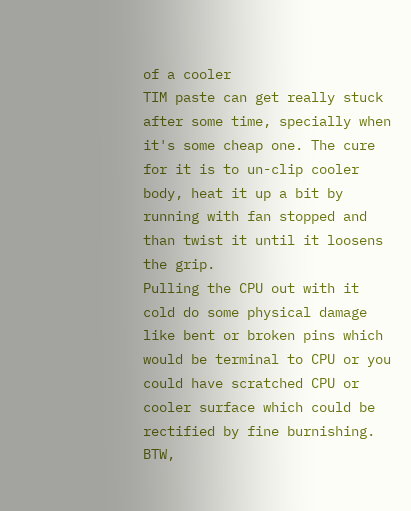of a cooler
TIM paste can get really stuck after some time, specially when it's some cheap one. The cure for it is to un-clip cooler body, heat it up a bit by running with fan stopped and than twist it until it loosens the grip.
Pulling the CPU out with it cold do some physical damage like bent or broken pins which would be terminal to CPU or you could have scratched CPU or cooler surface which could be rectified by fine burnishing.
BTW,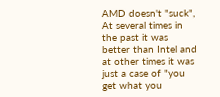AMD doesn't "suck", At several times in the past it was better than Intel and at other times it was just a case of "you get what you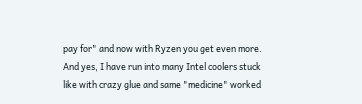pay for" and now with Ryzen you get even more.
And yes, I have run into many Intel coolers stuck like with crazy glue and same "medicine" worked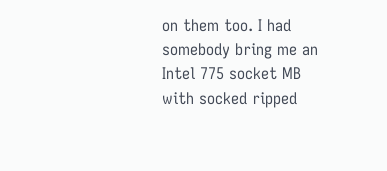on them too. I had somebody bring me an Intel 775 socket MB with socked ripped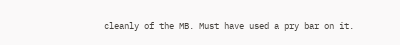cleanly of the MB. Must have used a pry bar on it.